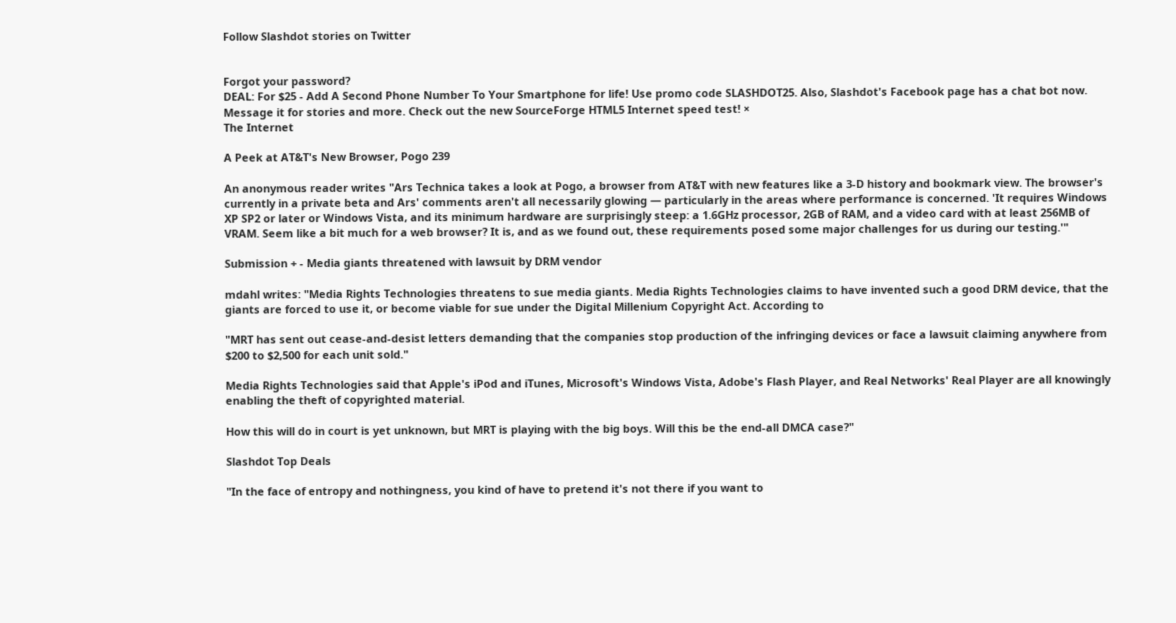Follow Slashdot stories on Twitter


Forgot your password?
DEAL: For $25 - Add A Second Phone Number To Your Smartphone for life! Use promo code SLASHDOT25. Also, Slashdot's Facebook page has a chat bot now. Message it for stories and more. Check out the new SourceForge HTML5 Internet speed test! ×
The Internet

A Peek at AT&T's New Browser, Pogo 239

An anonymous reader writes "Ars Technica takes a look at Pogo, a browser from AT&T with new features like a 3-D history and bookmark view. The browser's currently in a private beta and Ars' comments aren't all necessarily glowing — particularly in the areas where performance is concerned. 'It requires Windows XP SP2 or later or Windows Vista, and its minimum hardware are surprisingly steep: a 1.6GHz processor, 2GB of RAM, and a video card with at least 256MB of VRAM. Seem like a bit much for a web browser? It is, and as we found out, these requirements posed some major challenges for us during our testing.'"

Submission + - Media giants threatened with lawsuit by DRM vendor

mdahl writes: "Media Rights Technologies threatens to sue media giants. Media Rights Technologies claims to have invented such a good DRM device, that the giants are forced to use it, or become viable for sue under the Digital Millenium Copyright Act. According to

"MRT has sent out cease-and-desist letters demanding that the companies stop production of the infringing devices or face a lawsuit claiming anywhere from $200 to $2,500 for each unit sold."

Media Rights Technologies said that Apple's iPod and iTunes, Microsoft's Windows Vista, Adobe's Flash Player, and Real Networks' Real Player are all knowingly enabling the theft of copyrighted material.

How this will do in court is yet unknown, but MRT is playing with the big boys. Will this be the end-all DMCA case?"

Slashdot Top Deals

"In the face of entropy and nothingness, you kind of have to pretend it's not there if you want to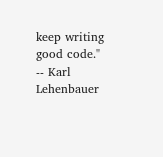keep writing good code." -- Karl Lehenbauer